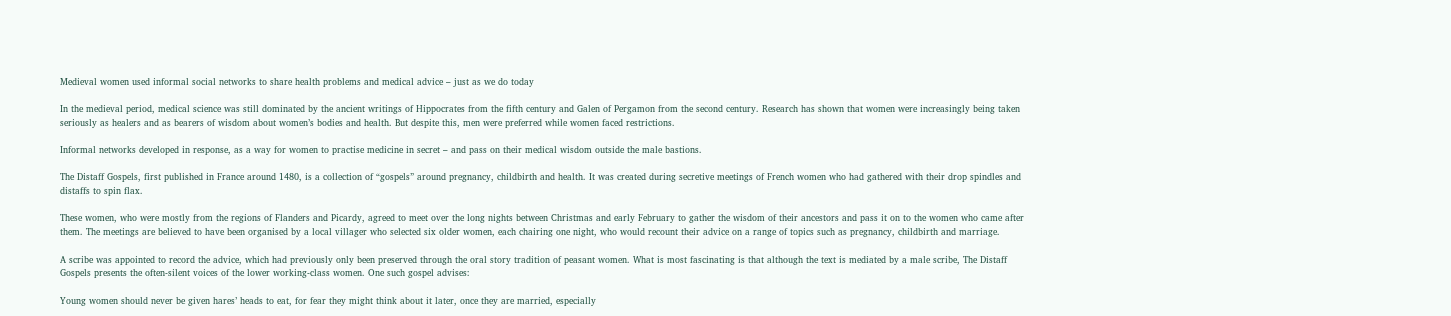Medieval women used informal social networks to share health problems and medical advice – just as we do today

In the medieval period, medical science was still dominated by the ancient writings of Hippocrates from the fifth century and Galen of Pergamon from the second century. Research has shown that women were increasingly being taken seriously as healers and as bearers of wisdom about women’s bodies and health. But despite this, men were preferred while women faced restrictions.

Informal networks developed in response, as a way for women to practise medicine in secret – and pass on their medical wisdom outside the male bastions.

The Distaff Gospels, first published in France around 1480, is a collection of “gospels” around pregnancy, childbirth and health. It was created during secretive meetings of French women who had gathered with their drop spindles and distaffs to spin flax.

These women, who were mostly from the regions of Flanders and Picardy, agreed to meet over the long nights between Christmas and early February to gather the wisdom of their ancestors and pass it on to the women who came after them. The meetings are believed to have been organised by a local villager who selected six older women, each chairing one night, who would recount their advice on a range of topics such as pregnancy, childbirth and marriage.

A scribe was appointed to record the advice, which had previously only been preserved through the oral story tradition of peasant women. What is most fascinating is that although the text is mediated by a male scribe, The Distaff Gospels presents the often-silent voices of the lower working-class women. One such gospel advises:

Young women should never be given hares’ heads to eat, for fear they might think about it later, once they are married, especially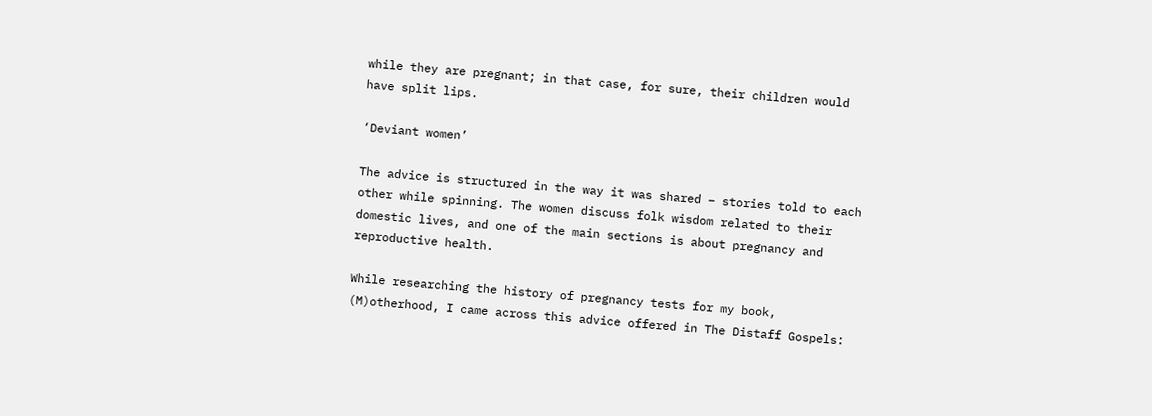while they are pregnant; in that case, for sure, their children would have split lips.

‘Deviant women’

The advice is structured in the way it was shared – stories told to each other while spinning. The women discuss folk wisdom related to their domestic lives, and one of the main sections is about pregnancy and reproductive health.

While researching the history of pregnancy tests for my book, (M)otherhood, I came across this advice offered in The Distaff Gospels: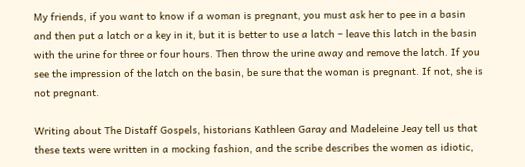My friends, if you want to know if a woman is pregnant, you must ask her to pee in a basin and then put a latch or a key in it, but it is better to use a latch – leave this latch in the basin with the urine for three or four hours. Then throw the urine away and remove the latch. If you see the impression of the latch on the basin, be sure that the woman is pregnant. If not, she is not pregnant.

Writing about The Distaff Gospels, historians Kathleen Garay and Madeleine Jeay tell us that these texts were written in a mocking fashion, and the scribe describes the women as idiotic,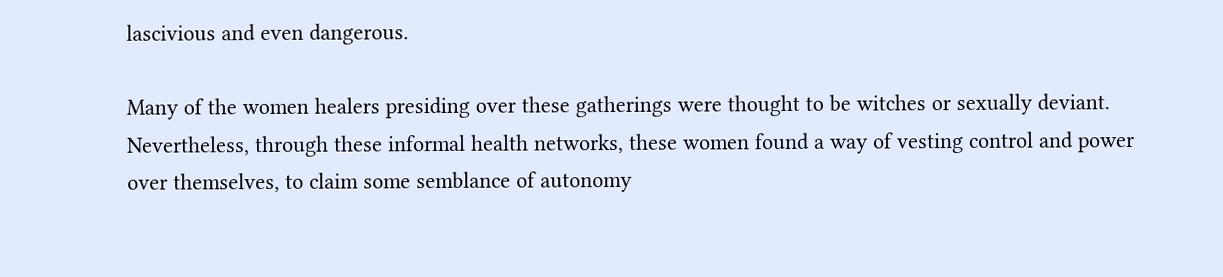lascivious and even dangerous.

Many of the women healers presiding over these gatherings were thought to be witches or sexually deviant. Nevertheless, through these informal health networks, these women found a way of vesting control and power over themselves, to claim some semblance of autonomy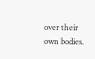over their own bodies.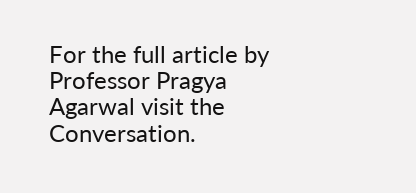For the full article by Professor Pragya Agarwal visit the Conversation.